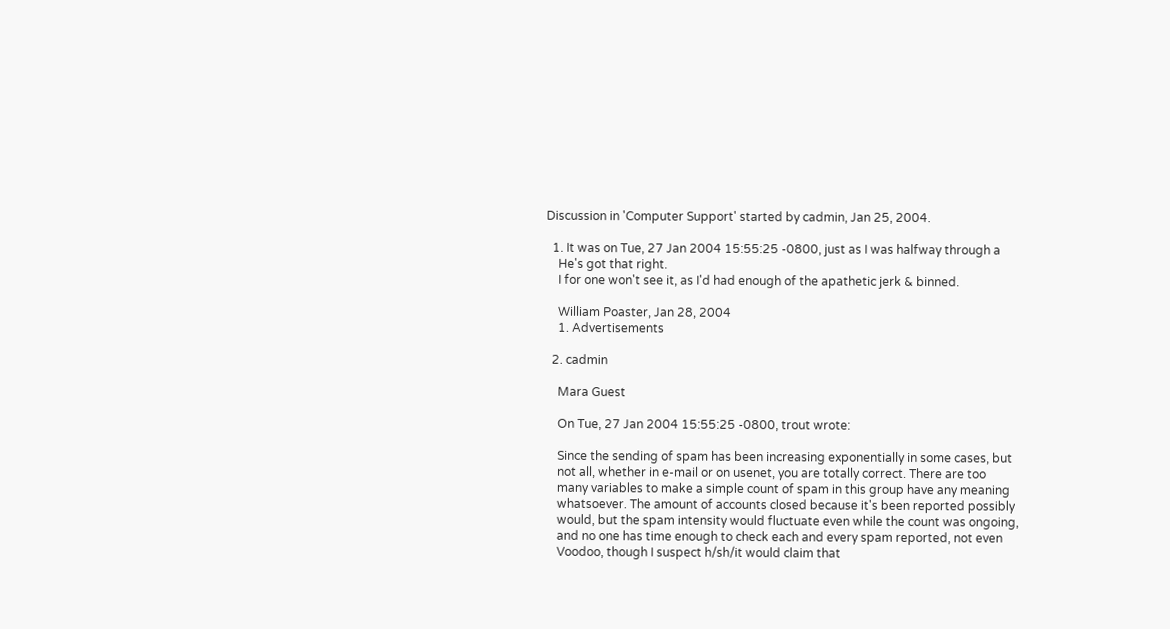Discussion in 'Computer Support' started by cadmin, Jan 25, 2004.

  1. It was on Tue, 27 Jan 2004 15:55:25 -0800, just as I was halfway through a
    He's got that right.
    I for one won't see it, as I'd had enough of the apathetic jerk & binned.

    William Poaster, Jan 28, 2004
    1. Advertisements

  2. cadmin

    Mara Guest

    On Tue, 27 Jan 2004 15:55:25 -0800, trout wrote:

    Since the sending of spam has been increasing exponentially in some cases, but
    not all, whether in e-mail or on usenet, you are totally correct. There are too
    many variables to make a simple count of spam in this group have any meaning
    whatsoever. The amount of accounts closed because it's been reported possibly
    would, but the spam intensity would fluctuate even while the count was ongoing,
    and no one has time enough to check each and every spam reported, not even
    Voodoo, though I suspect h/sh/it would claim that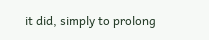it did, simply to prolong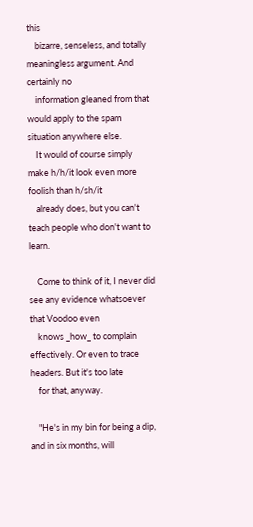this
    bizarre, senseless, and totally meaningless argument. And certainly no
    information gleaned from that would apply to the spam situation anywhere else.
    It would of course simply make h/h/it look even more foolish than h/sh/it
    already does, but you can't teach people who don't want to learn.

    Come to think of it, I never did see any evidence whatsoever that Voodoo even
    knows _how_ to complain effectively. Or even to trace headers. But it's too late
    for that, anyway.

    "He's in my bin for being a dip, and in six months, will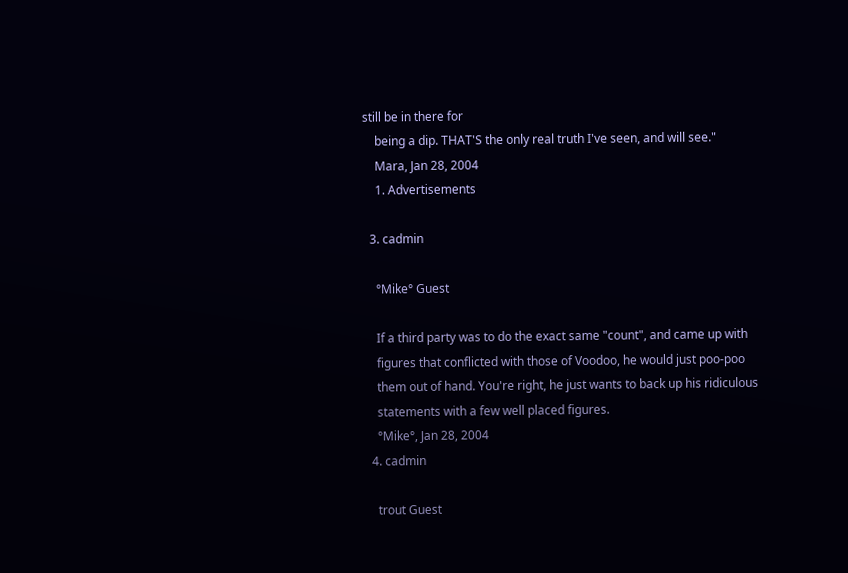still be in there for
    being a dip. THAT'S the only real truth I've seen, and will see."
    Mara, Jan 28, 2004
    1. Advertisements

  3. cadmin

    °Mike° Guest

    If a third party was to do the exact same "count", and came up with
    figures that conflicted with those of Voodoo, he would just poo-poo
    them out of hand. You're right, he just wants to back up his ridiculous
    statements with a few well placed figures.
    °Mike°, Jan 28, 2004
  4. cadmin

    trout Guest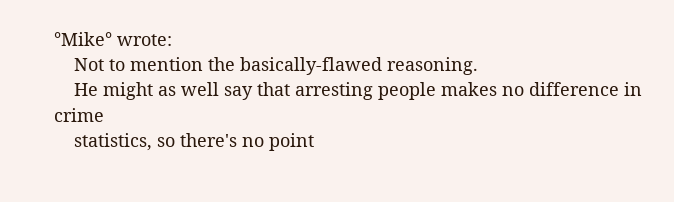°Mike° wrote:
    Not to mention the basically-flawed reasoning.
    He might as well say that arresting people makes no difference in crime
    statistics, so there's no point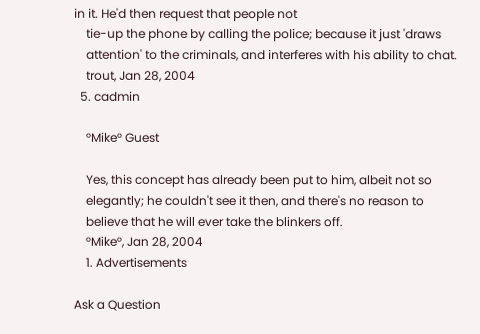in it. He'd then request that people not
    tie-up the phone by calling the police; because it just 'draws
    attention' to the criminals, and interferes with his ability to chat.
    trout, Jan 28, 2004
  5. cadmin

    °Mike° Guest

    Yes, this concept has already been put to him, albeit not so
    elegantly; he couldn't see it then, and there's no reason to
    believe that he will ever take the blinkers off.
    °Mike°, Jan 28, 2004
    1. Advertisements

Ask a Question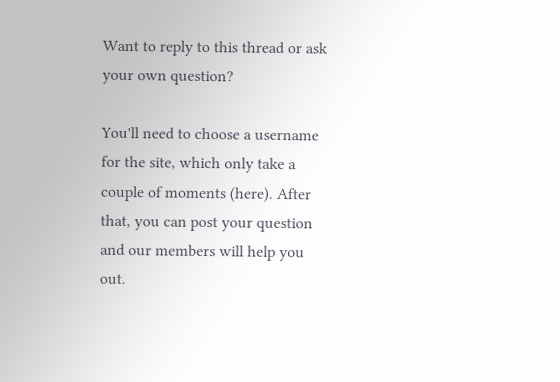Want to reply to this thread or ask your own question?

You'll need to choose a username for the site, which only take a couple of moments (here). After that, you can post your question and our members will help you out.